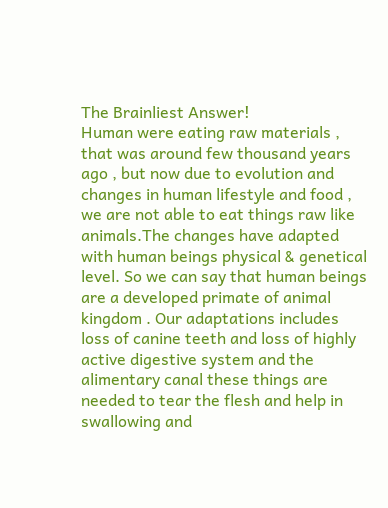The Brainliest Answer!
Human were eating raw materials , that was around few thousand years ago , but now due to evolution and changes in human lifestyle and food , we are not able to eat things raw like animals.The changes have adapted with human beings physical & genetical level. So we can say that human beings are a developed primate of animal kingdom . Our adaptations includes loss of canine teeth and loss of highly active digestive system and the alimentary canal these things are needed to tear the flesh and help in swallowing and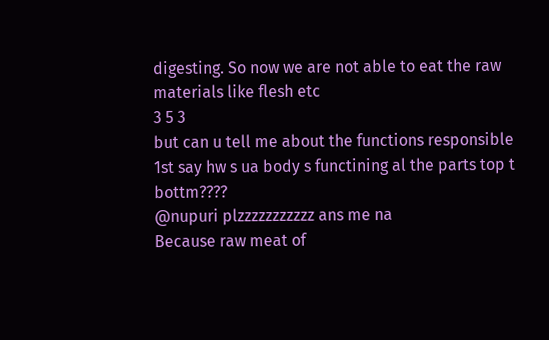digesting. So now we are not able to eat the raw materials like flesh etc
3 5 3
but can u tell me about the functions responsible
1st say hw s ua body s functining al the parts top t bottm????
@nupuri plzzzzzzzzzzz ans me na
Because raw meat of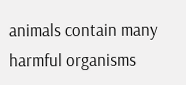animals contain many harmful organisms